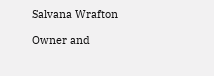Salvana Wrafton

Owner and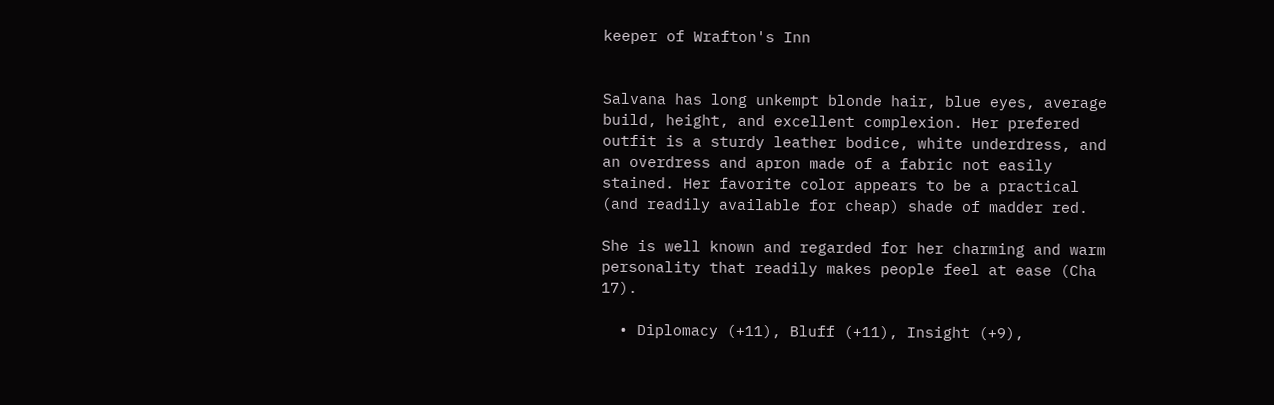keeper of Wrafton's Inn


Salvana has long unkempt blonde hair, blue eyes, average build, height, and excellent complexion. Her prefered outfit is a sturdy leather bodice, white underdress, and an overdress and apron made of a fabric not easily stained. Her favorite color appears to be a practical (and readily available for cheap) shade of madder red.

She is well known and regarded for her charming and warm personality that readily makes people feel at ease (Cha 17).

  • Diplomacy (+11), Bluff (+11), Insight (+9),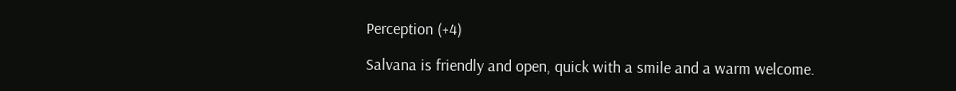Perception (+4)

Salvana is friendly and open, quick with a smile and a warm welcome.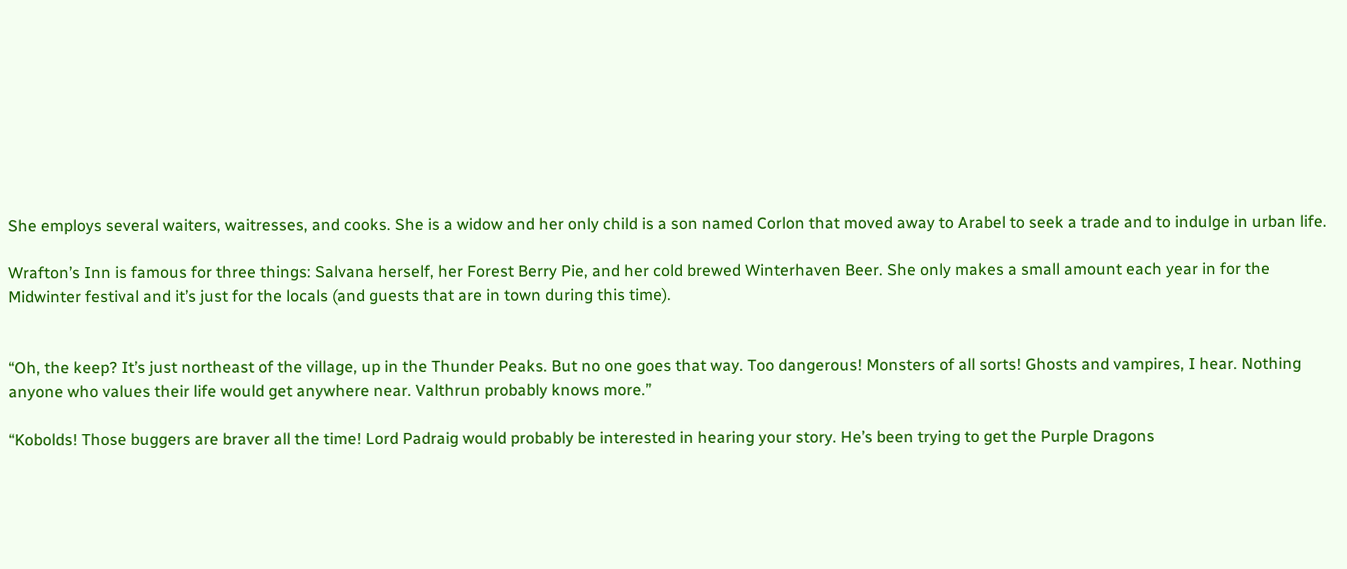She employs several waiters, waitresses, and cooks. She is a widow and her only child is a son named Corlon that moved away to Arabel to seek a trade and to indulge in urban life.

Wrafton’s Inn is famous for three things: Salvana herself, her Forest Berry Pie, and her cold brewed Winterhaven Beer. She only makes a small amount each year in for the Midwinter festival and it’s just for the locals (and guests that are in town during this time).


“Oh, the keep? It’s just northeast of the village, up in the Thunder Peaks. But no one goes that way. Too dangerous! Monsters of all sorts! Ghosts and vampires, I hear. Nothing anyone who values their life would get anywhere near. Valthrun probably knows more.”

“Kobolds! Those buggers are braver all the time! Lord Padraig would probably be interested in hearing your story. He’s been trying to get the Purple Dragons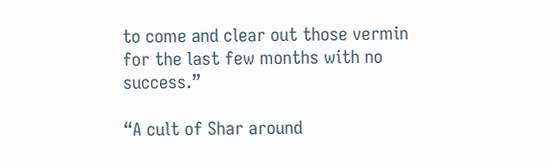to come and clear out those vermin for the last few months with no success.”

“A cult of Shar around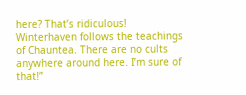here? That’s ridiculous! Winterhaven follows the teachings of Chauntea. There are no cults anywhere around here. I’m sure of that!”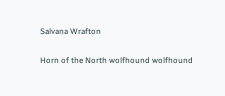Salvana Wrafton

Horn of the North wolfhound wolfhound